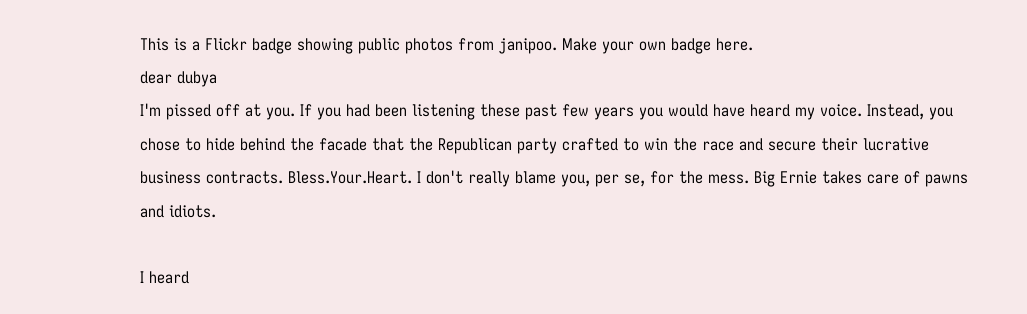This is a Flickr badge showing public photos from janipoo. Make your own badge here.
dear dubya
I'm pissed off at you. If you had been listening these past few years you would have heard my voice. Instead, you chose to hide behind the facade that the Republican party crafted to win the race and secure their lucrative business contracts. Bless.Your.Heart. I don't really blame you, per se, for the mess. Big Ernie takes care of pawns and idiots.

I heard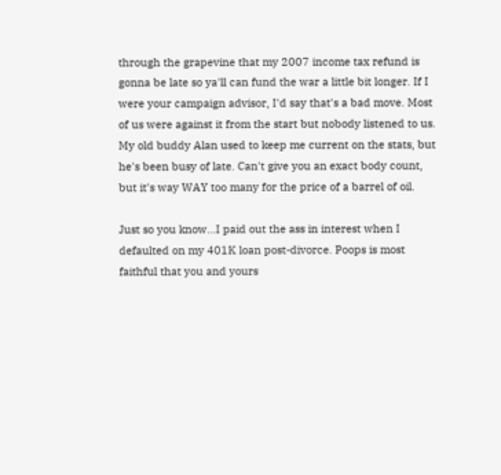through the grapevine that my 2007 income tax refund is gonna be late so ya'll can fund the war a little bit longer. If I were your campaign advisor, I'd say that's a bad move. Most of us were against it from the start but nobody listened to us. My old buddy Alan used to keep me current on the stats, but he's been busy of late. Can't give you an exact body count, but it's way WAY too many for the price of a barrel of oil.

Just so you know...I paid out the ass in interest when I defaulted on my 401K loan post-divorce. Poops is most faithful that you and yours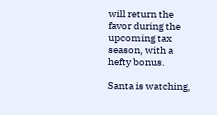will return the favor during the upcoming tax season, with a hefty bonus.

Santa is watching,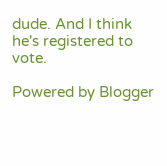dude. And I think he's registered to vote.

Powered by Blogger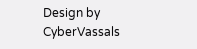Design by CyberVassals